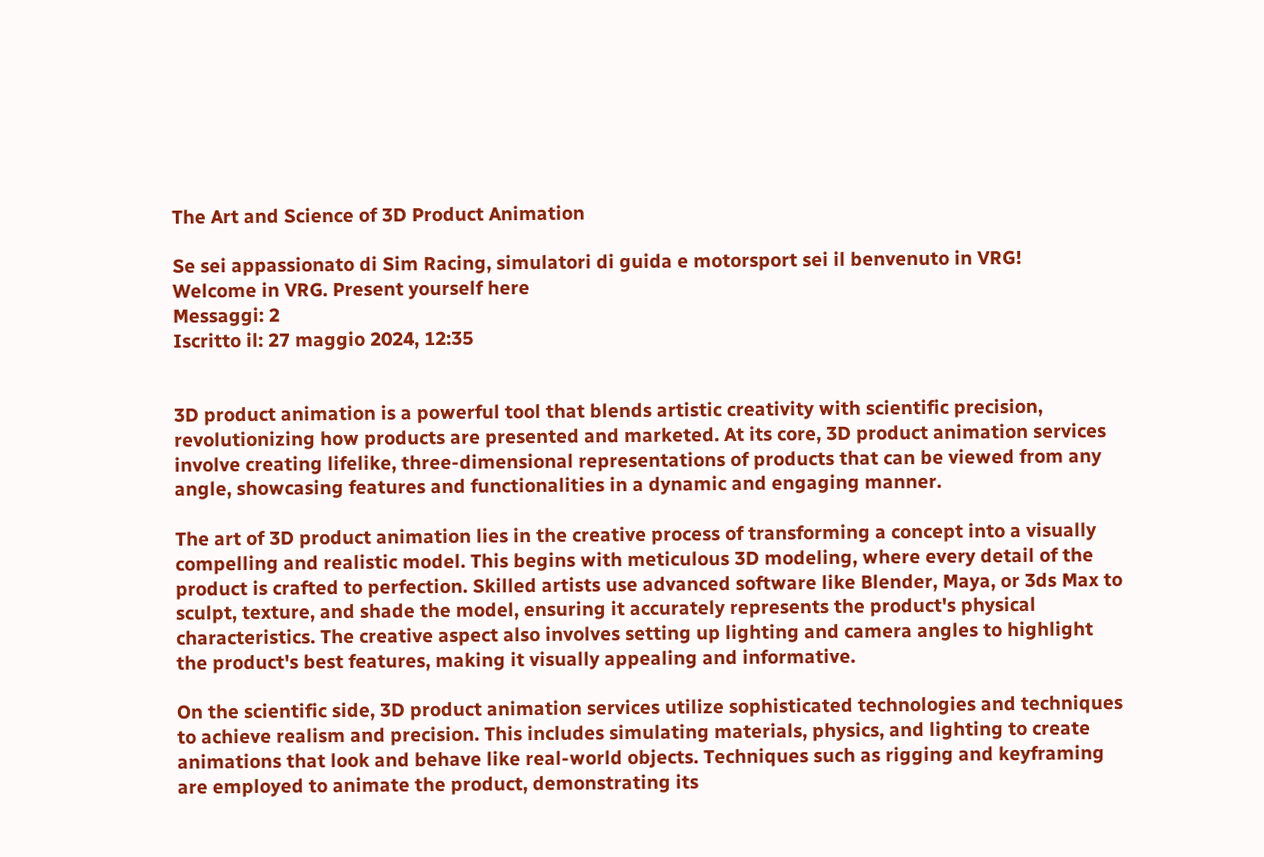The Art and Science of 3D Product Animation

Se sei appassionato di Sim Racing, simulatori di guida e motorsport sei il benvenuto in VRG!
Welcome in VRG. Present yourself here
Messaggi: 2
Iscritto il: 27 maggio 2024, 12:35


3D product animation is a powerful tool that blends artistic creativity with scientific precision, revolutionizing how products are presented and marketed. At its core, 3D product animation services involve creating lifelike, three-dimensional representations of products that can be viewed from any angle, showcasing features and functionalities in a dynamic and engaging manner.

The art of 3D product animation lies in the creative process of transforming a concept into a visually compelling and realistic model. This begins with meticulous 3D modeling, where every detail of the product is crafted to perfection. Skilled artists use advanced software like Blender, Maya, or 3ds Max to sculpt, texture, and shade the model, ensuring it accurately represents the product's physical characteristics. The creative aspect also involves setting up lighting and camera angles to highlight the product's best features, making it visually appealing and informative.

On the scientific side, 3D product animation services utilize sophisticated technologies and techniques to achieve realism and precision. This includes simulating materials, physics, and lighting to create animations that look and behave like real-world objects. Techniques such as rigging and keyframing are employed to animate the product, demonstrating its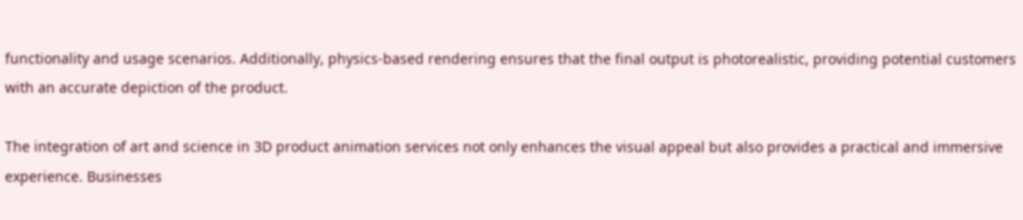functionality and usage scenarios. Additionally, physics-based rendering ensures that the final output is photorealistic, providing potential customers with an accurate depiction of the product.

The integration of art and science in 3D product animation services not only enhances the visual appeal but also provides a practical and immersive experience. Businesses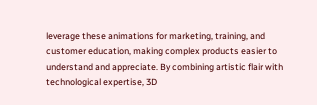leverage these animations for marketing, training, and customer education, making complex products easier to understand and appreciate. By combining artistic flair with technological expertise, 3D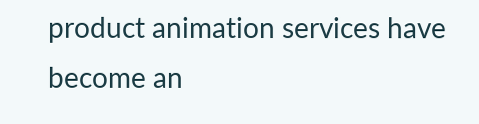product animation services have become an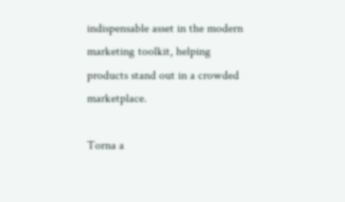indispensable asset in the modern marketing toolkit, helping products stand out in a crowded marketplace.

Torna a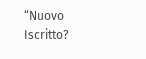“Nuovo Iscritto?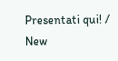Presentati qui! / New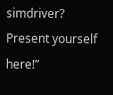simdriver? Present yourself here!”